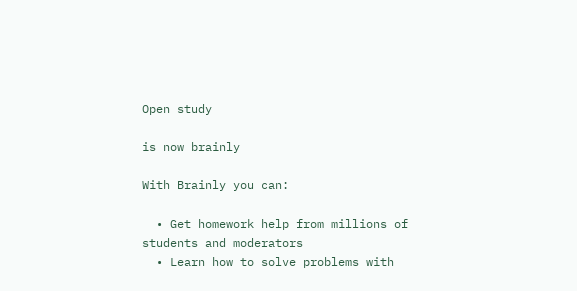Open study

is now brainly

With Brainly you can:

  • Get homework help from millions of students and moderators
  • Learn how to solve problems with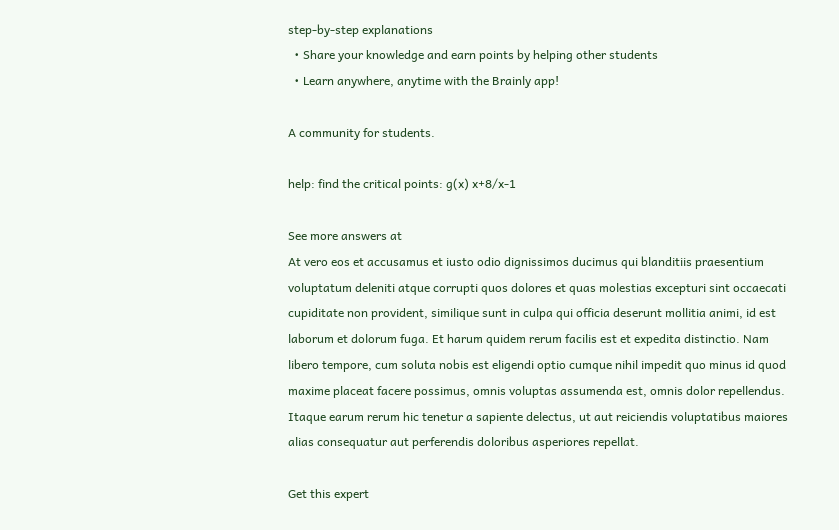step-by-step explanations
  • Share your knowledge and earn points by helping other students
  • Learn anywhere, anytime with the Brainly app!

A community for students.

help: find the critical points: g(x) x+8/x-1

See more answers at
At vero eos et accusamus et iusto odio dignissimos ducimus qui blanditiis praesentium voluptatum deleniti atque corrupti quos dolores et quas molestias excepturi sint occaecati cupiditate non provident, similique sunt in culpa qui officia deserunt mollitia animi, id est laborum et dolorum fuga. Et harum quidem rerum facilis est et expedita distinctio. Nam libero tempore, cum soluta nobis est eligendi optio cumque nihil impedit quo minus id quod maxime placeat facere possimus, omnis voluptas assumenda est, omnis dolor repellendus. Itaque earum rerum hic tenetur a sapiente delectus, ut aut reiciendis voluptatibus maiores alias consequatur aut perferendis doloribus asperiores repellat.

Get this expert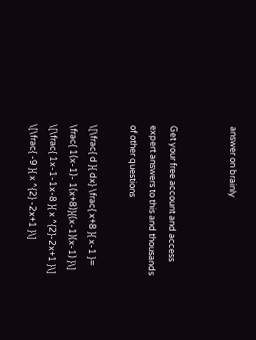answer on brainly


Get your free account and access expert answers to this and thousands of other questions

\[\frac{ d }{ dx} \frac{ x+8 }{ x-1 }= \frac{ 1(x-1)- 1(x+8)}{(x-1)(x-1) }\]
\[\frac{ 1x-1-1x-8 }{ x ^{2}-2x+1 }\]
\[\frac{ -9 }{ x ^{2} -2x+1 }\]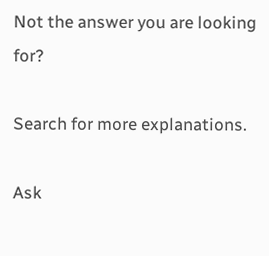Not the answer you are looking for?

Search for more explanations.

Ask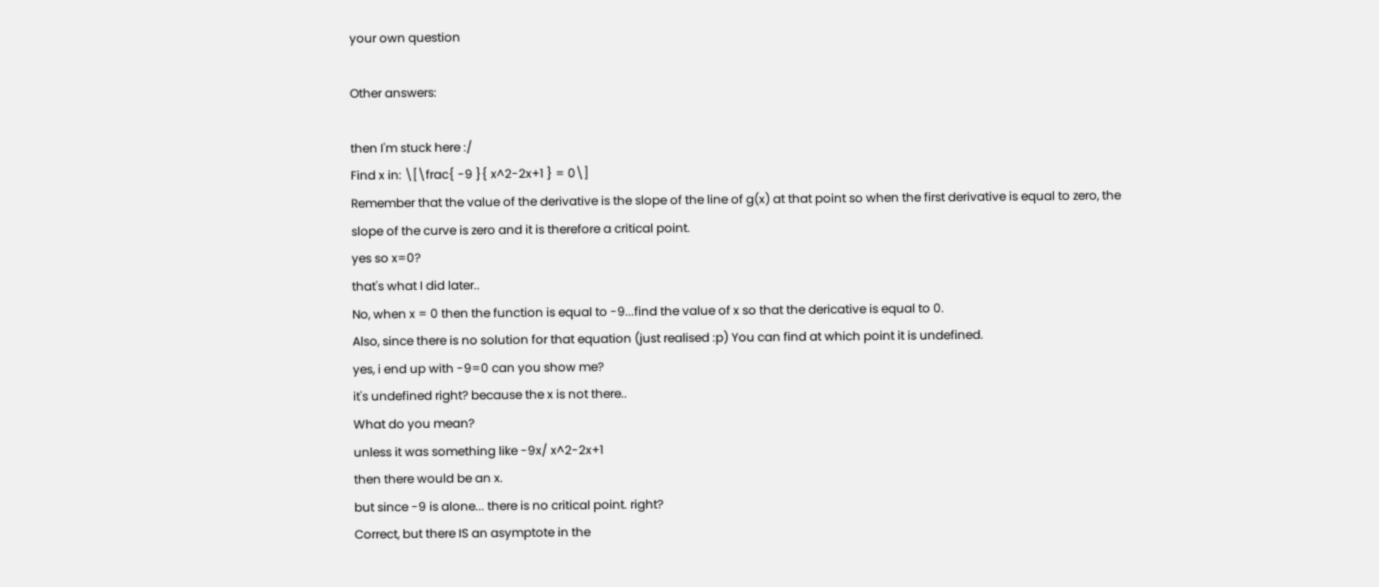your own question

Other answers:

then I'm stuck here :/
Find x in: \[\frac{ -9 }{ x^2-2x+1 } = 0\]
Remember that the value of the derivative is the slope of the line of g(x) at that point so when the first derivative is equal to zero, the slope of the curve is zero and it is therefore a critical point.
yes so x=0?
that's what I did later..
No, when x = 0 then the function is equal to -9...find the value of x so that the dericative is equal to 0.
Also, since there is no solution for that equation (just realised :p) You can find at which point it is undefined.
yes, i end up with -9=0 can you show me?
it's undefined right? because the x is not there..
What do you mean?
unless it was something like -9x/ x^2-2x+1
then there would be an x.
but since -9 is alone... there is no critical point. right?
Correct, but there IS an asymptote in the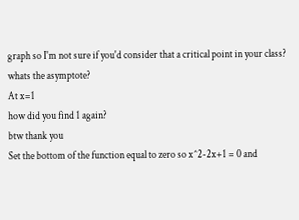graph so I'm not sure if you'd consider that a critical point in your class?
whats the asymptote?
At x=1
how did you find 1 again?
btw thank you
Set the bottom of the function equal to zero so x^2-2x+1 = 0 and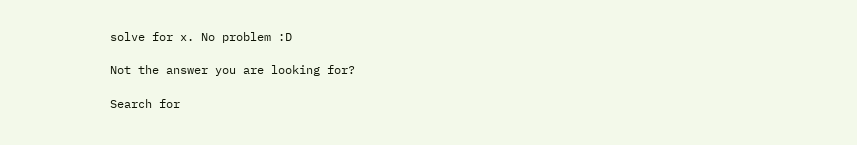solve for x. No problem :D

Not the answer you are looking for?

Search for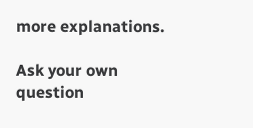more explanations.

Ask your own question